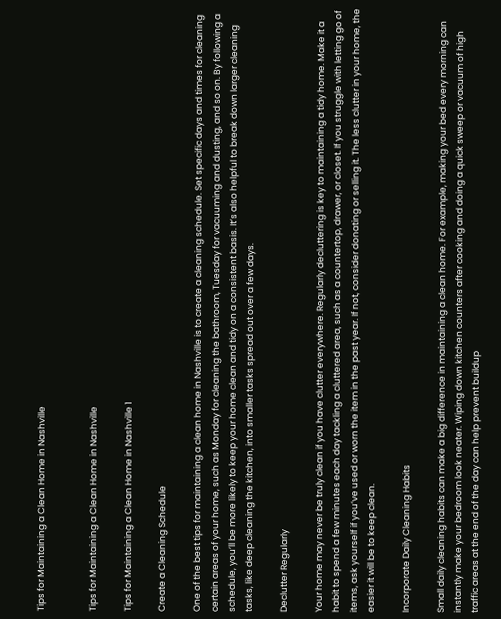Tips for Maintaining a Clean Home in Nashville


Tips for Maintaining a Clean Home in Nashville

Tips for Maintaining a Clean Home in Nashville 1

Create a Cleaning Schedule

One of the best tips for maintaining a clean home in Nashville is to create a cleaning schedule. Set specific days and times for cleaning certain areas of your home, such as Monday for cleaning the bathroom, Tuesday for vacuuming and dusting, and so on. By following a schedule, you’ll be more likely to keep your home clean and tidy on a consistent basis. It’s also helpful to break down larger cleaning tasks, like deep cleaning the kitchen, into smaller tasks spread out over a few days.

Declutter Regularly

Your home may never be truly clean if you have clutter everywhere. Regularly decluttering is key to maintaining a tidy home. Make it a habit to spend a few minutes each day tackling a cluttered area, such as a countertop, drawer, or closet. If you struggle with letting go of items, ask yourself if you’ve used or worn the item in the past year. If not, consider donating or selling it. The less clutter in your home, the easier it will be to keep clean.

Incorporate Daily Cleaning Habits

Small daily cleaning habits can make a big difference in maintaining a clean home. For example, making your bed every morning can instantly make your bedroom look neater. Wiping down kitchen counters after cooking and doing a quick sweep or vacuum of high traffic areas at the end of the day can help prevent buildup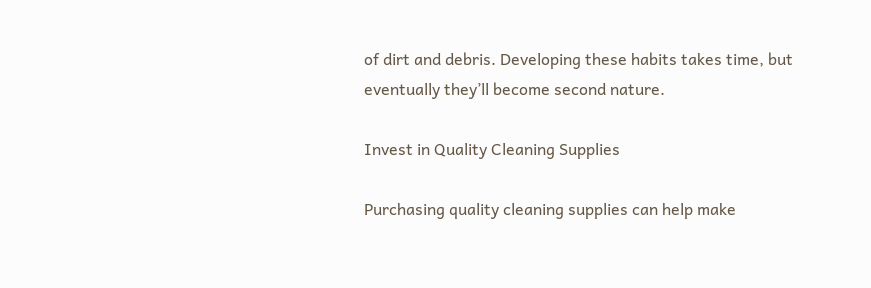of dirt and debris. Developing these habits takes time, but eventually they’ll become second nature.

Invest in Quality Cleaning Supplies

Purchasing quality cleaning supplies can help make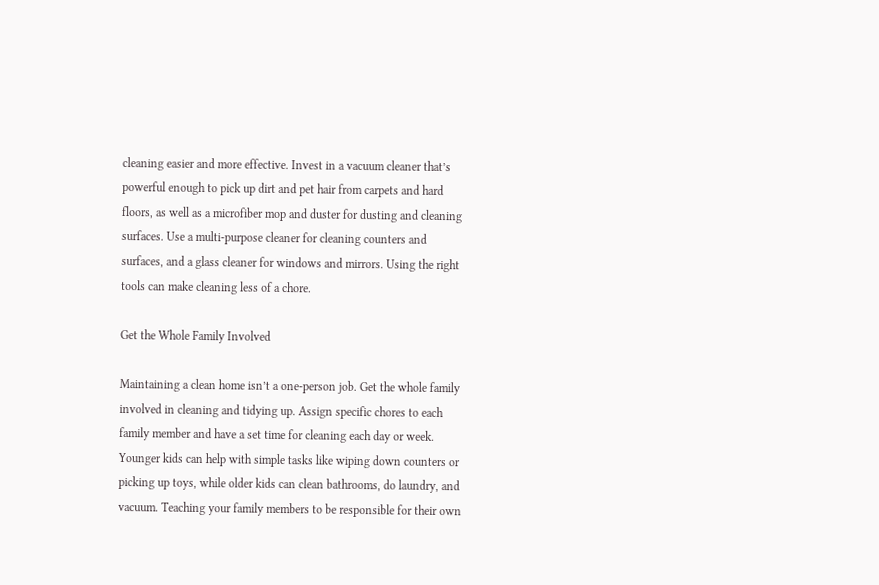cleaning easier and more effective. Invest in a vacuum cleaner that’s powerful enough to pick up dirt and pet hair from carpets and hard floors, as well as a microfiber mop and duster for dusting and cleaning surfaces. Use a multi-purpose cleaner for cleaning counters and surfaces, and a glass cleaner for windows and mirrors. Using the right tools can make cleaning less of a chore.

Get the Whole Family Involved

Maintaining a clean home isn’t a one-person job. Get the whole family involved in cleaning and tidying up. Assign specific chores to each family member and have a set time for cleaning each day or week. Younger kids can help with simple tasks like wiping down counters or picking up toys, while older kids can clean bathrooms, do laundry, and vacuum. Teaching your family members to be responsible for their own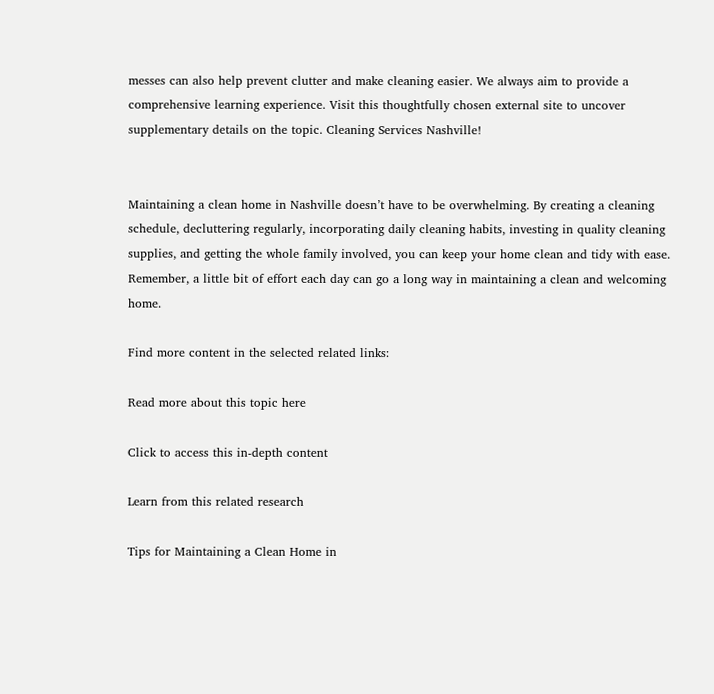messes can also help prevent clutter and make cleaning easier. We always aim to provide a comprehensive learning experience. Visit this thoughtfully chosen external site to uncover supplementary details on the topic. Cleaning Services Nashville!


Maintaining a clean home in Nashville doesn’t have to be overwhelming. By creating a cleaning schedule, decluttering regularly, incorporating daily cleaning habits, investing in quality cleaning supplies, and getting the whole family involved, you can keep your home clean and tidy with ease. Remember, a little bit of effort each day can go a long way in maintaining a clean and welcoming home.

Find more content in the selected related links:

Read more about this topic here

Click to access this in-depth content

Learn from this related research

Tips for Maintaining a Clean Home in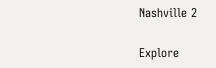Nashville 2

Explore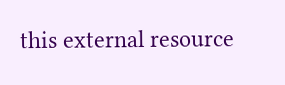this external resource